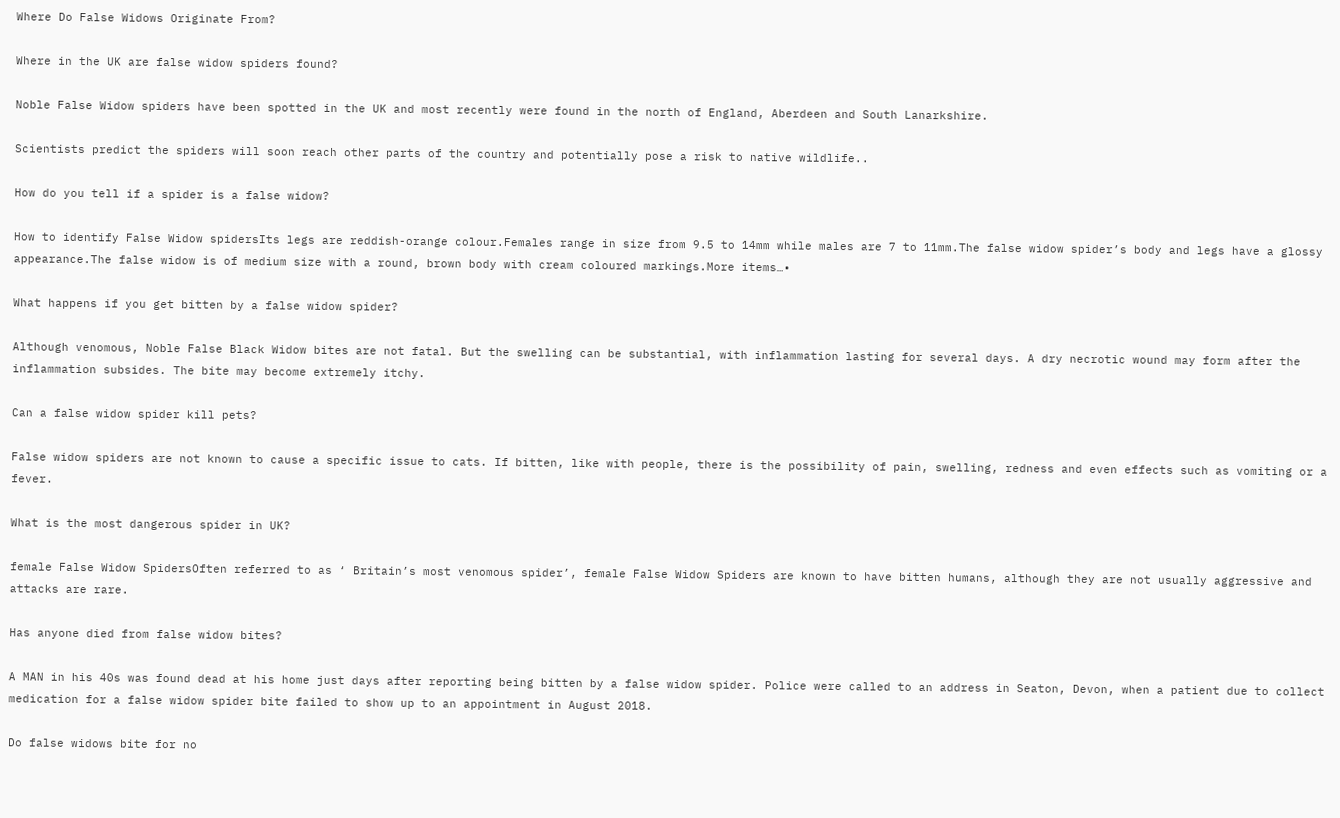Where Do False Widows Originate From?

Where in the UK are false widow spiders found?

Noble False Widow spiders have been spotted in the UK and most recently were found in the north of England, Aberdeen and South Lanarkshire.

Scientists predict the spiders will soon reach other parts of the country and potentially pose a risk to native wildlife..

How do you tell if a spider is a false widow?

How to identify False Widow spidersIts legs are reddish-orange colour.Females range in size from 9.5 to 14mm while males are 7 to 11mm.The false widow spider’s body and legs have a glossy appearance.The false widow is of medium size with a round, brown body with cream coloured markings.More items…•

What happens if you get bitten by a false widow spider?

Although venomous, Noble False Black Widow bites are not fatal. But the swelling can be substantial, with inflammation lasting for several days. A dry necrotic wound may form after the inflammation subsides. The bite may become extremely itchy.

Can a false widow spider kill pets?

False widow spiders are not known to cause a specific issue to cats. If bitten, like with people, there is the possibility of pain, swelling, redness and even effects such as vomiting or a fever.

What is the most dangerous spider in UK?

female False Widow SpidersOften referred to as ‘ Britain’s most venomous spider’, female False Widow Spiders are known to have bitten humans, although they are not usually aggressive and attacks are rare.

Has anyone died from false widow bites?

A MAN in his 40s was found dead at his home just days after reporting being bitten by a false widow spider. Police were called to an address in Seaton, Devon, when a patient due to collect medication for a false widow spider bite failed to show up to an appointment in August 2018.

Do false widows bite for no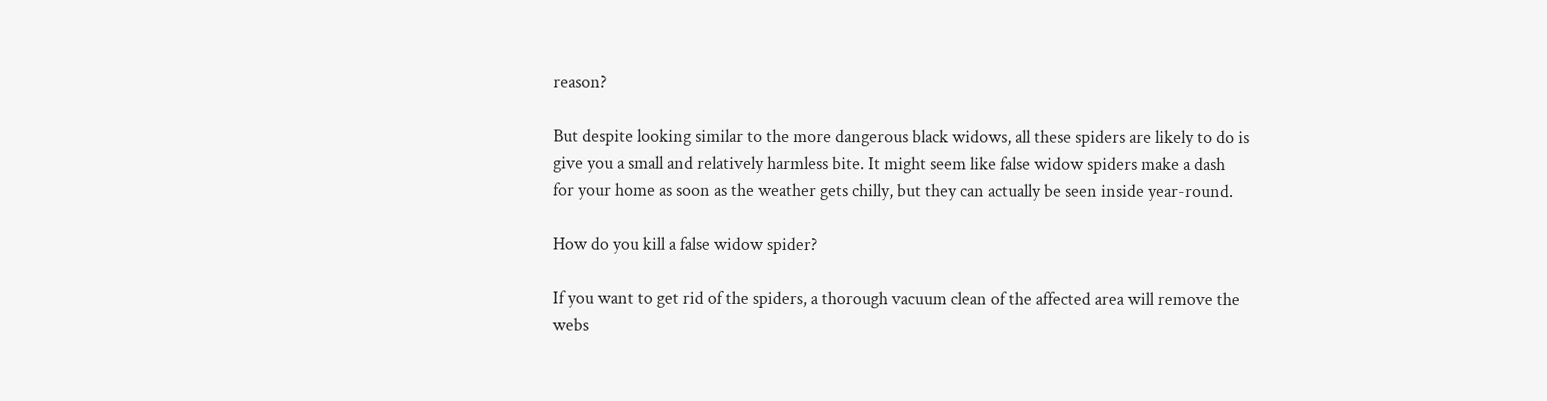reason?

But despite looking similar to the more dangerous black widows, all these spiders are likely to do is give you a small and relatively harmless bite. It might seem like false widow spiders make a dash for your home as soon as the weather gets chilly, but they can actually be seen inside year-round.

How do you kill a false widow spider?

If you want to get rid of the spiders, a thorough vacuum clean of the affected area will remove the webs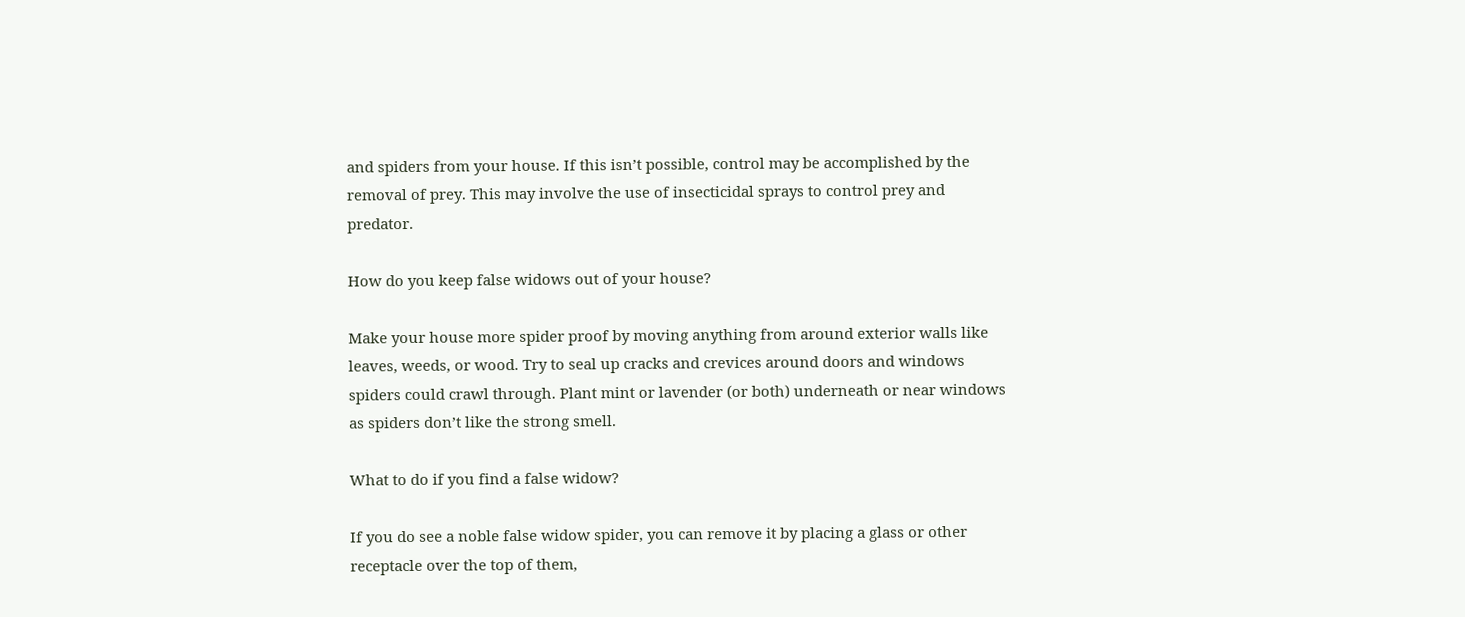and spiders from your house. If this isn’t possible, control may be accomplished by the removal of prey. This may involve the use of insecticidal sprays to control prey and predator.

How do you keep false widows out of your house?

Make your house more spider proof by moving anything from around exterior walls like leaves, weeds, or wood. Try to seal up cracks and crevices around doors and windows spiders could crawl through. Plant mint or lavender (or both) underneath or near windows as spiders don’t like the strong smell.

What to do if you find a false widow?

If you do see a noble false widow spider, you can remove it by placing a glass or other receptacle over the top of them,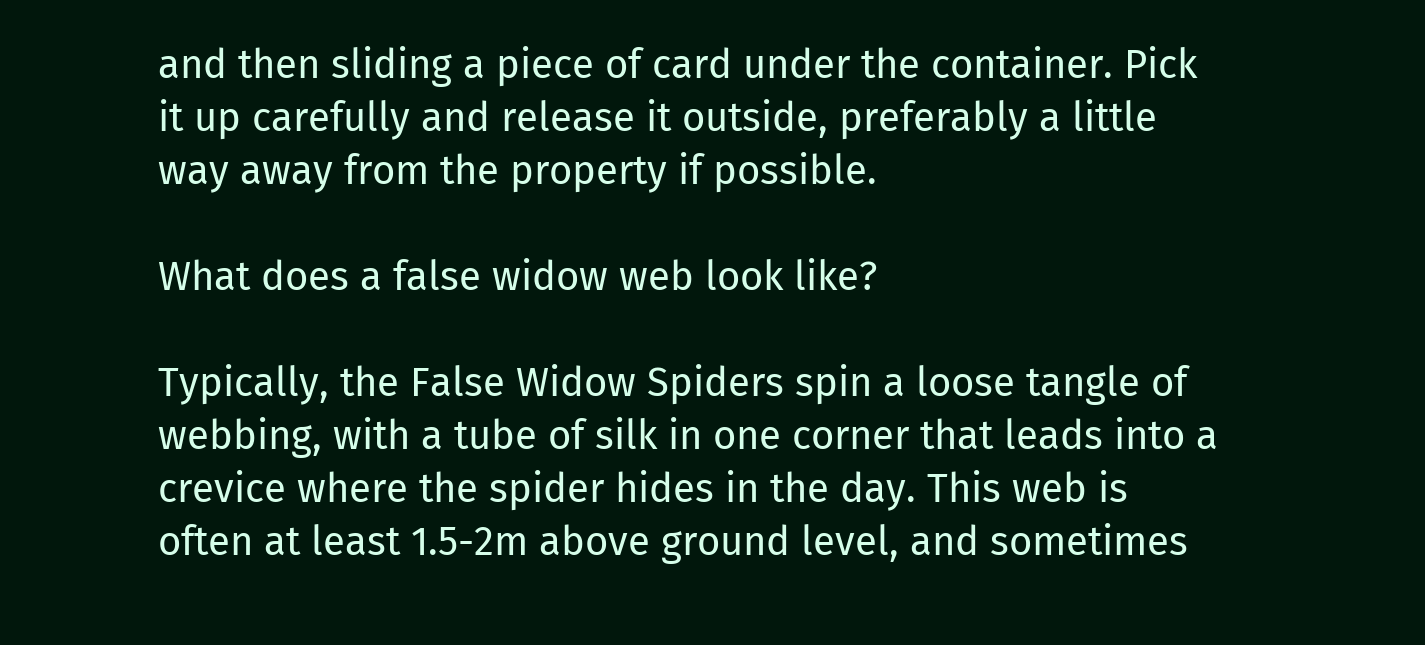and then sliding a piece of card under the container. Pick it up carefully and release it outside, preferably a little way away from the property if possible.

What does a false widow web look like?

Typically, the False Widow Spiders spin a loose tangle of webbing, with a tube of silk in one corner that leads into a crevice where the spider hides in the day. This web is often at least 1.5-2m above ground level, and sometimes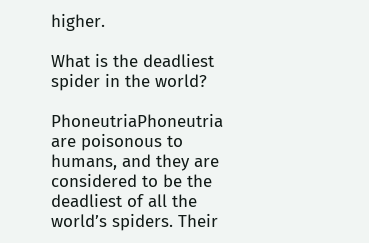higher.

What is the deadliest spider in the world?

PhoneutriaPhoneutria are poisonous to humans, and they are considered to be the deadliest of all the world’s spiders. Their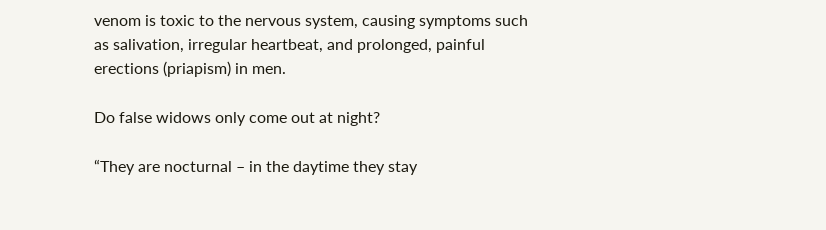venom is toxic to the nervous system, causing symptoms such as salivation, irregular heartbeat, and prolonged, painful erections (priapism) in men.

Do false widows only come out at night?

“They are nocturnal – in the daytime they stay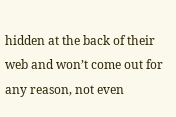hidden at the back of their web and won’t come out for any reason, not even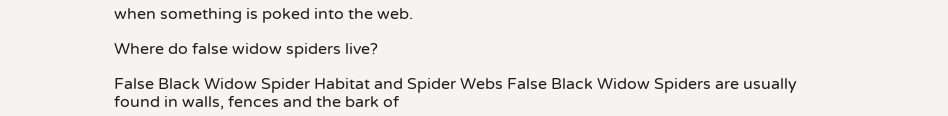when something is poked into the web.

Where do false widow spiders live?

False Black Widow Spider Habitat and Spider Webs False Black Widow Spiders are usually found in walls, fences and the bark of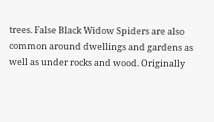trees. False Black Widow Spiders are also common around dwellings and gardens as well as under rocks and wood. Originally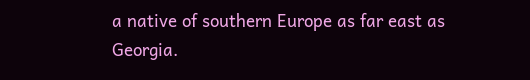a native of southern Europe as far east as Georgia.